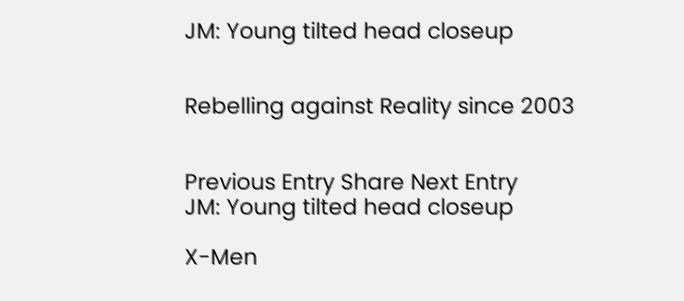JM: Young tilted head closeup


Rebelling against Reality since 2003


Previous Entry Share Next Entry
JM: Young tilted head closeup

X-Men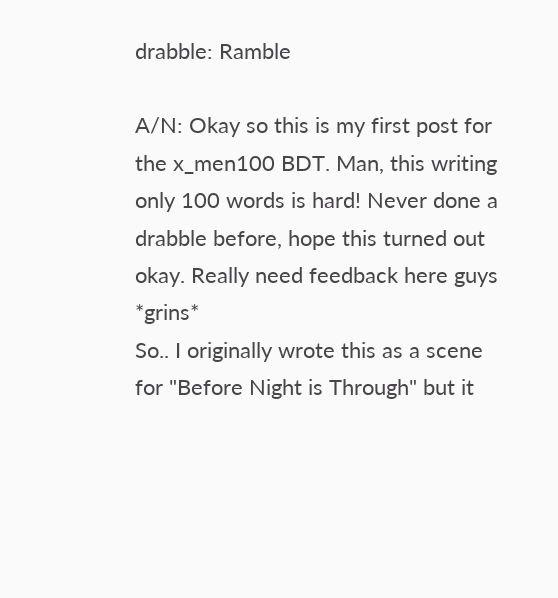drabble: Ramble

A/N: Okay so this is my first post for the x_men100 BDT. Man, this writing only 100 words is hard! Never done a drabble before, hope this turned out okay. Really need feedback here guys *grins*
So.. I originally wrote this as a scene for "Before Night is Through" but it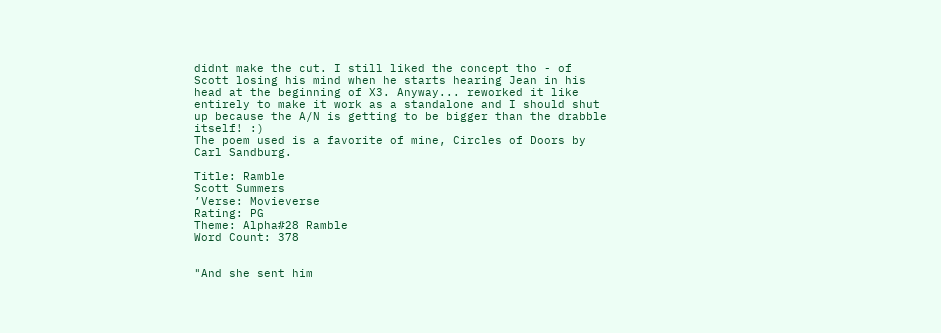didnt make the cut. I still liked the concept tho - of Scott losing his mind when he starts hearing Jean in his head at the beginning of X3. Anyway... reworked it like entirely to make it work as a standalone and I should shut up because the A/N is getting to be bigger than the drabble itself! :)
The poem used is a favorite of mine, Circles of Doors by Carl Sandburg.

Title: Ramble
Scott Summers
’Verse: Movieverse
Rating: PG
Theme: Alpha#28 Ramble
Word Count: 378


"And she sent him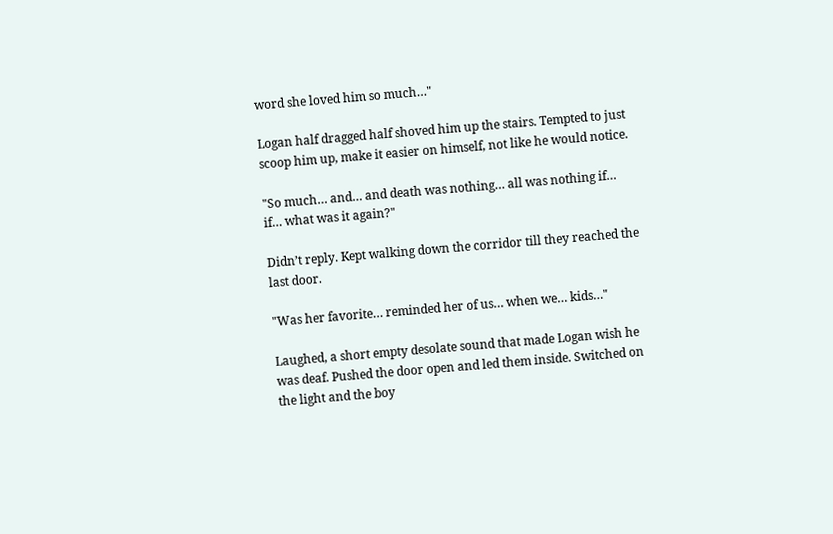word she loved him so much…"

Logan half dragged half shoved him up the stairs. Tempted to just scoop him up, make it easier on himself, not like he would notice.

"So much… and… and death was nothing… all was nothing if… if… what was it again?"

Didn’t reply. Kept walking down the corridor till they reached the last door.

"Was her favorite… reminded her of us… when we… kids…"

Laughed, a short empty desolate sound that made Logan wish he was deaf. Pushed the door open and led them inside. Switched on the light and the boy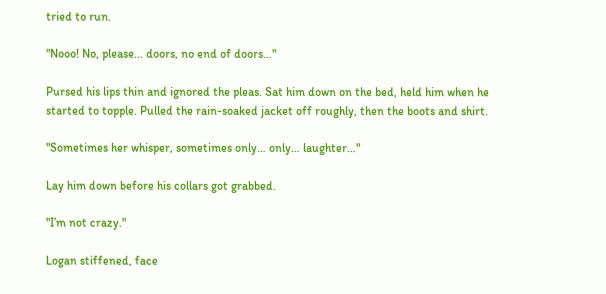tried to run.

"Nooo! No, please… doors, no end of doors…"

Pursed his lips thin and ignored the pleas. Sat him down on the bed, held him when he started to topple. Pulled the rain-soaked jacket off roughly, then the boots and shirt.

"Sometimes her whisper, sometimes only… only… laughter…"

Lay him down before his collars got grabbed.

"I’m not crazy."

Logan stiffened, face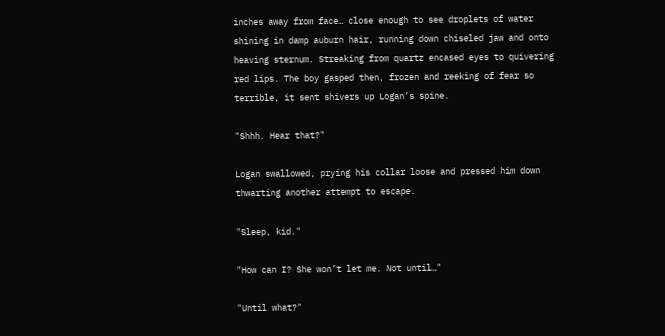inches away from face… close enough to see droplets of water shining in damp auburn hair, running down chiseled jaw and onto heaving sternum. Streaking from quartz encased eyes to quivering red lips. The boy gasped then, frozen and reeking of fear so terrible, it sent shivers up Logan’s spine.

"Shhh. Hear that?"

Logan swallowed, prying his collar loose and pressed him down thwarting another attempt to escape.

"Sleep, kid."

"How can I? She won’t let me. Not until…"

"Until what?"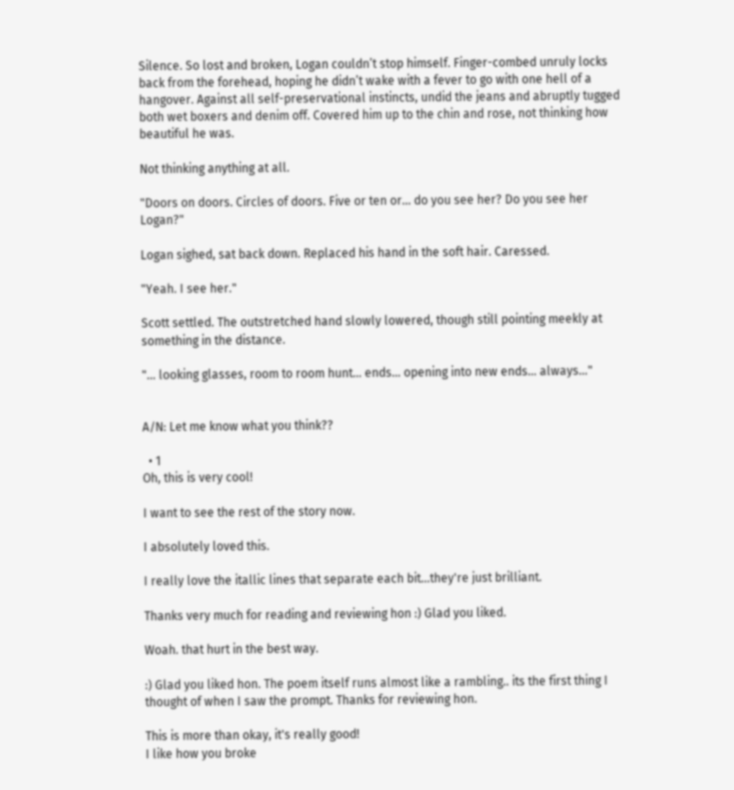Silence. So lost and broken, Logan couldn’t stop himself. Finger-combed unruly locks back from the forehead, hoping he didn’t wake with a fever to go with one hell of a hangover. Against all self-preservational instincts, undid the jeans and abruptly tugged both wet boxers and denim off. Covered him up to the chin and rose, not thinking how beautiful he was.

Not thinking anything at all.

"Doors on doors. Circles of doors. Five or ten or… do you see her? Do you see her Logan?"

Logan sighed, sat back down. Replaced his hand in the soft hair. Caressed.

"Yeah. I see her."

Scott settled. The outstretched hand slowly lowered, though still pointing meekly at something in the distance.

"… looking glasses, room to room hunt… ends… opening into new ends… always…"


A/N: Let me know what you think??

  • 1
Oh, this is very cool!

I want to see the rest of the story now.

I absolutely loved this.

I really love the itallic lines that separate each bit...they're just brilliant.

Thanks very much for reading and reviewing hon :) Glad you liked.

Woah. that hurt in the best way.

:) Glad you liked hon. The poem itself runs almost like a rambling.. its the first thing I thought of when I saw the prompt. Thanks for reviewing hon.

This is more than okay, it's really good!
I like how you broke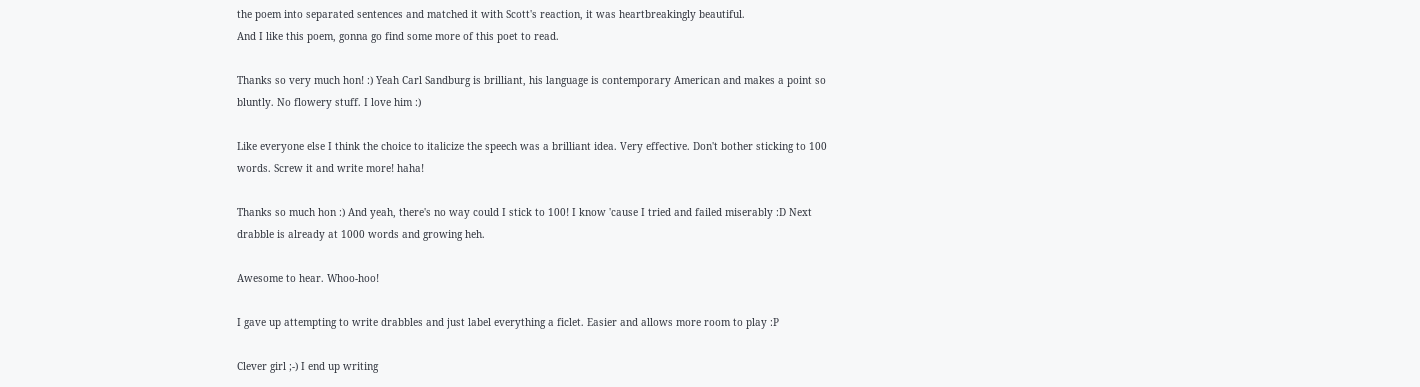the poem into separated sentences and matched it with Scott's reaction, it was heartbreakingly beautiful.
And I like this poem, gonna go find some more of this poet to read.

Thanks so very much hon! :) Yeah Carl Sandburg is brilliant, his language is contemporary American and makes a point so bluntly. No flowery stuff. I love him :)

Like everyone else I think the choice to italicize the speech was a brilliant idea. Very effective. Don't bother sticking to 100 words. Screw it and write more! haha!

Thanks so much hon :) And yeah, there's no way could I stick to 100! I know 'cause I tried and failed miserably :D Next drabble is already at 1000 words and growing heh.

Awesome to hear. Whoo-hoo!

I gave up attempting to write drabbles and just label everything a ficlet. Easier and allows more room to play :P

Clever girl ;-) I end up writing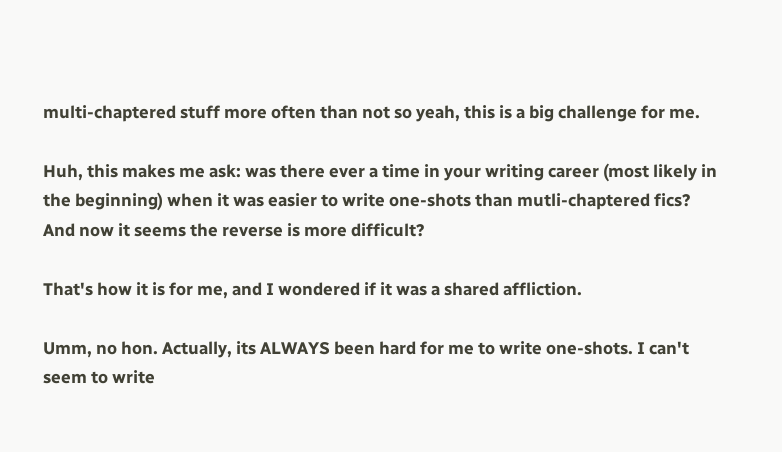multi-chaptered stuff more often than not so yeah, this is a big challenge for me.

Huh, this makes me ask: was there ever a time in your writing career (most likely in the beginning) when it was easier to write one-shots than mutli-chaptered fics? And now it seems the reverse is more difficult?

That's how it is for me, and I wondered if it was a shared affliction.

Umm, no hon. Actually, its ALWAYS been hard for me to write one-shots. I can't seem to write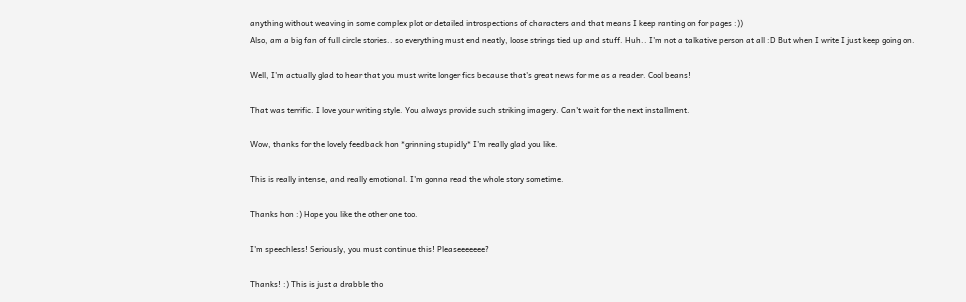anything without weaving in some complex plot or detailed introspections of characters and that means I keep ranting on for pages :))
Also, am a big fan of full circle stories.. so everything must end neatly, loose strings tied up and stuff. Huh.. I'm not a talkative person at all :D But when I write I just keep going on.

Well, I'm actually glad to hear that you must write longer fics because that's great news for me as a reader. Cool beans!

That was terrific. I love your writing style. You always provide such striking imagery. Can't wait for the next installment.

Wow, thanks for the lovely feedback hon *grinning stupidly* I'm really glad you like.

This is really intense, and really emotional. I'm gonna read the whole story sometime.

Thanks hon :) Hope you like the other one too.

I'm speechless! Seriously, you must continue this! Pleaseeeeeee?

Thanks! :) This is just a drabble tho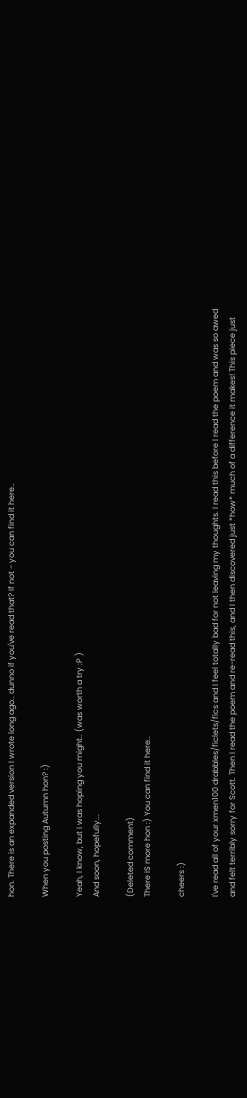hon. There is an expanded version I wrote long ago.. dunno if you've read that? If not - you can find it here..

When you posting Autumn hon? :)

Yeah, I know, but I was hoping you might.. (was worth a try :P )
And soon, hopefully...

(Deleted comment)
There IS more hon :) You can find it here..

cheers :)

I've read all of your xmen100 drabbles/ficlets/fics and I feel totally bad for not leaving my thoughts. I read this before I read the poem and was so awed and felt terribly sorry for Scott. Then I read the poem and re-read this, and I then discovered just *how* much of a difference it makes! This piece just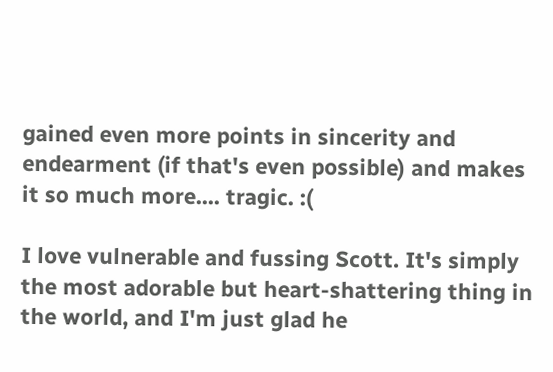gained even more points in sincerity and endearment (if that's even possible) and makes it so much more.... tragic. :(

I love vulnerable and fussing Scott. It's simply the most adorable but heart-shattering thing in the world, and I'm just glad he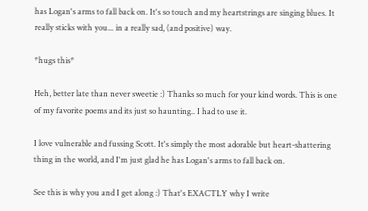has Logan's arms to fall back on. It's so touch and my heartstrings are singing blues. It really sticks with you... in a really sad, (and positive) way.

*hugs this*

Heh, better late than never sweetie :) Thanks so much for your kind words. This is one of my favorite poems and its just so haunting.. I had to use it.

I love vulnerable and fussing Scott. It's simply the most adorable but heart-shattering thing in the world, and I'm just glad he has Logan's arms to fall back on.

See this is why you and I get along :) That's EXACTLY why I write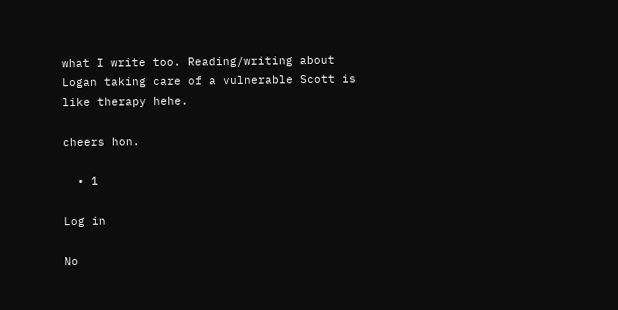what I write too. Reading/writing about Logan taking care of a vulnerable Scott is like therapy hehe.

cheers hon.

  • 1

Log in

No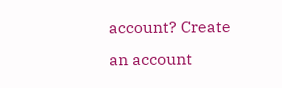account? Create an account